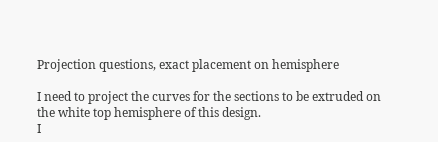Projection questions, exact placement on hemisphere

I need to project the curves for the sections to be extruded on the white top hemisphere of this design.
I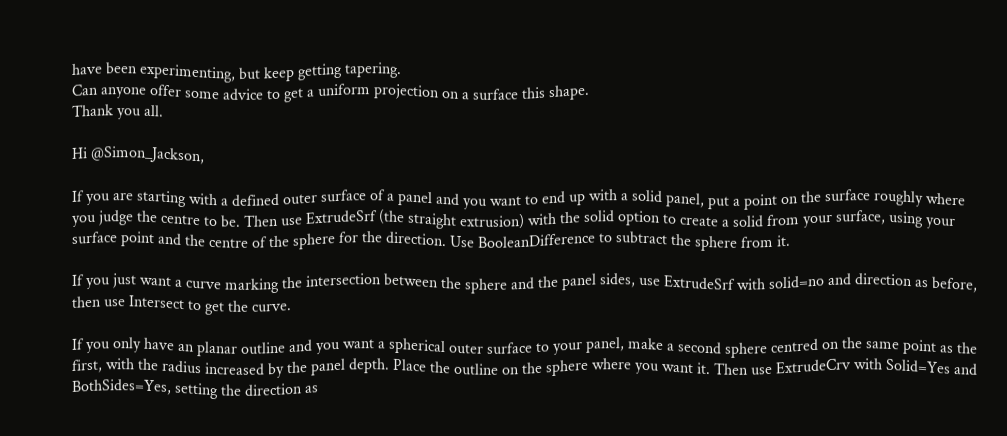have been experimenting, but keep getting tapering.
Can anyone offer some advice to get a uniform projection on a surface this shape.
Thank you all.

Hi @Simon_Jackson,

If you are starting with a defined outer surface of a panel and you want to end up with a solid panel, put a point on the surface roughly where you judge the centre to be. Then use ExtrudeSrf (the straight extrusion) with the solid option to create a solid from your surface, using your surface point and the centre of the sphere for the direction. Use BooleanDifference to subtract the sphere from it.

If you just want a curve marking the intersection between the sphere and the panel sides, use ExtrudeSrf with solid=no and direction as before, then use Intersect to get the curve.

If you only have an planar outline and you want a spherical outer surface to your panel, make a second sphere centred on the same point as the first, with the radius increased by the panel depth. Place the outline on the sphere where you want it. Then use ExtrudeCrv with Solid=Yes and BothSides=Yes, setting the direction as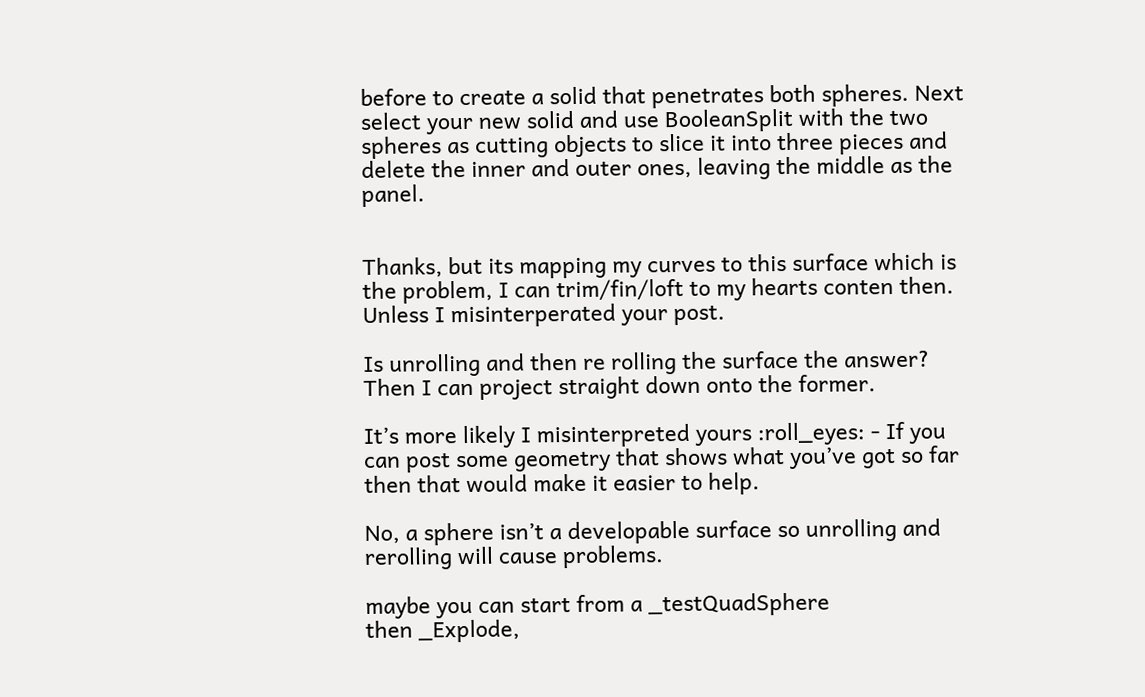before to create a solid that penetrates both spheres. Next select your new solid and use BooleanSplit with the two spheres as cutting objects to slice it into three pieces and delete the inner and outer ones, leaving the middle as the panel.


Thanks, but its mapping my curves to this surface which is the problem, I can trim/fin/loft to my hearts conten then.
Unless I misinterperated your post.

Is unrolling and then re rolling the surface the answer? Then I can project straight down onto the former.

It’s more likely I misinterpreted yours :roll_eyes: - If you can post some geometry that shows what you’ve got so far then that would make it easier to help.

No, a sphere isn’t a developable surface so unrolling and rerolling will cause problems.

maybe you can start from a _testQuadSphere
then _Explode,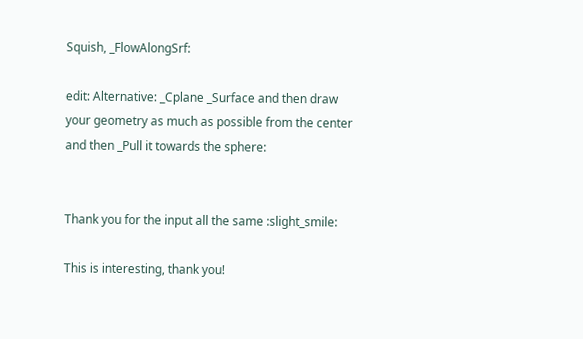Squish, _FlowAlongSrf:

edit: Alternative: _Cplane _Surface and then draw your geometry as much as possible from the center and then _Pull it towards the sphere:


Thank you for the input all the same :slight_smile:

This is interesting, thank you!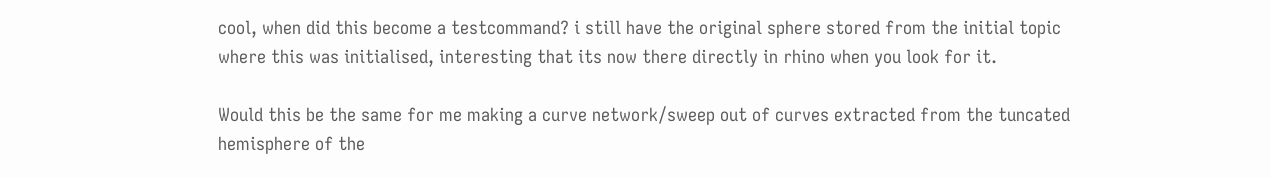cool, when did this become a testcommand? i still have the original sphere stored from the initial topic where this was initialised, interesting that its now there directly in rhino when you look for it.

Would this be the same for me making a curve network/sweep out of curves extracted from the tuncated hemisphere of the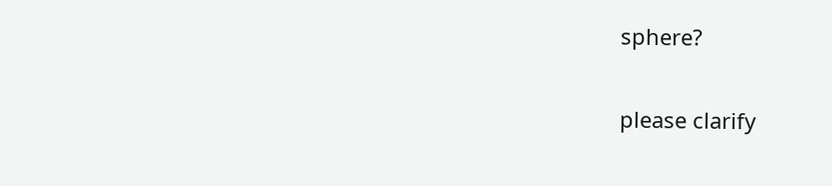sphere?

please clarify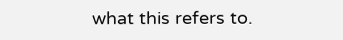what this refers to.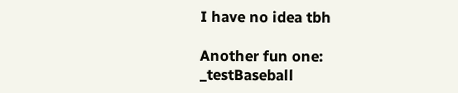I have no idea tbh

Another fun one: _testBaseball